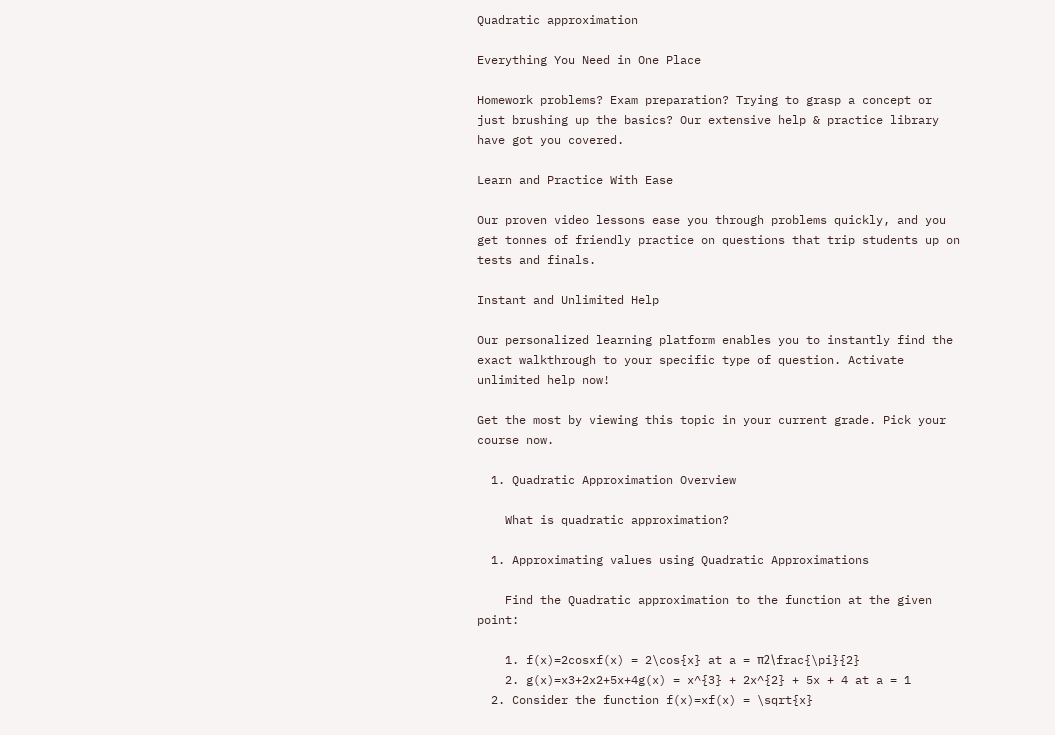Quadratic approximation

Everything You Need in One Place

Homework problems? Exam preparation? Trying to grasp a concept or just brushing up the basics? Our extensive help & practice library have got you covered.

Learn and Practice With Ease

Our proven video lessons ease you through problems quickly, and you get tonnes of friendly practice on questions that trip students up on tests and finals.

Instant and Unlimited Help

Our personalized learning platform enables you to instantly find the exact walkthrough to your specific type of question. Activate unlimited help now!

Get the most by viewing this topic in your current grade. Pick your course now.

  1. Quadratic Approximation Overview

    What is quadratic approximation?

  1. Approximating values using Quadratic Approximations

    Find the Quadratic approximation to the function at the given point:

    1. f(x)=2cosxf(x) = 2\cos{x} at a = π2\frac{\pi}{2}
    2. g(x)=x3+2x2+5x+4g(x) = x^{3} + 2x^{2} + 5x + 4 at a = 1
  2. Consider the function f(x)=xf(x) = \sqrt{x}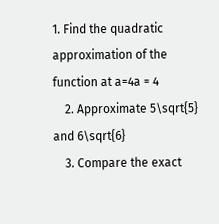1. Find the quadratic approximation of the function at a=4a = 4
    2. Approximate 5\sqrt{5} and 6\sqrt{6}
    3. Compare the exact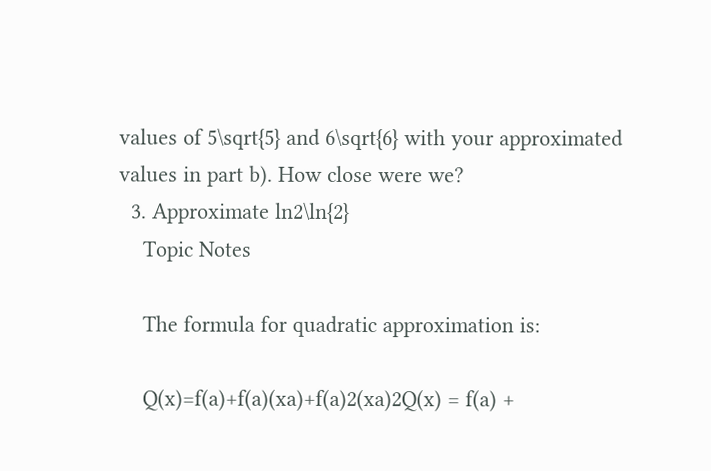values of 5\sqrt{5} and 6\sqrt{6} with your approximated values in part b). How close were we?
  3. Approximate ln2\ln{2}
    Topic Notes

    The formula for quadratic approximation is:

    Q(x)=f(a)+f(a)(xa)+f(a)2(xa)2Q(x) = f(a) +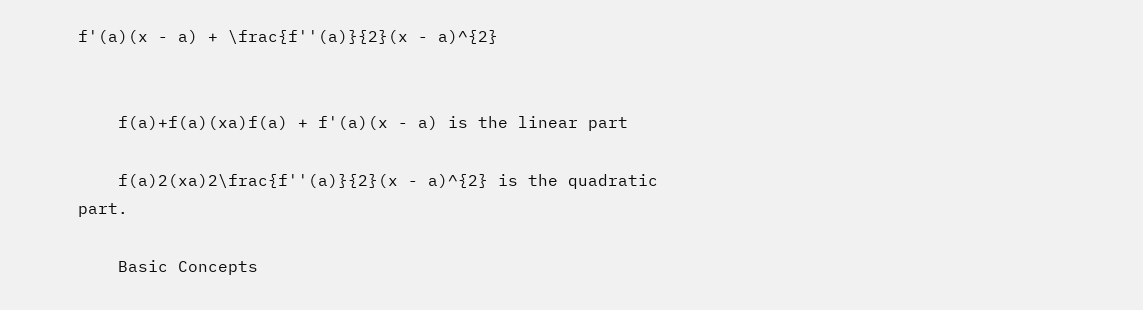f'(a)(x - a) + \frac{f''(a)}{2}(x - a)^{2}


    f(a)+f(a)(xa)f(a) + f'(a)(x - a) is the linear part

    f(a)2(xa)2\frac{f''(a)}{2}(x - a)^{2} is the quadratic part.

    Basic Concepts